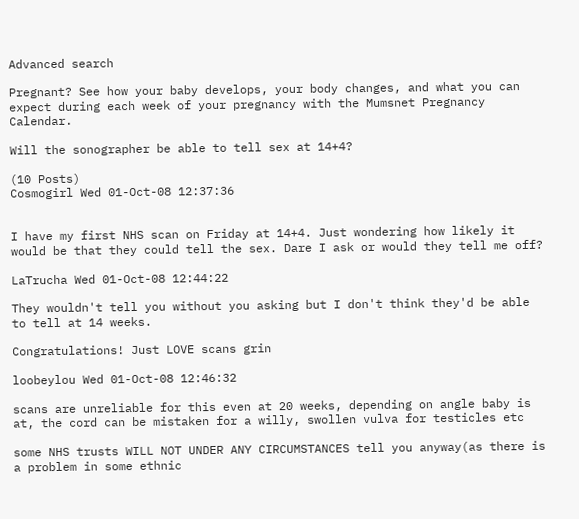Advanced search

Pregnant? See how your baby develops, your body changes, and what you can expect during each week of your pregnancy with the Mumsnet Pregnancy Calendar.

Will the sonographer be able to tell sex at 14+4?

(10 Posts)
Cosmogirl Wed 01-Oct-08 12:37:36


I have my first NHS scan on Friday at 14+4. Just wondering how likely it would be that they could tell the sex. Dare I ask or would they tell me off?

LaTrucha Wed 01-Oct-08 12:44:22

They wouldn't tell you without you asking but I don't think they'd be able to tell at 14 weeks.

Congratulations! Just LOVE scans grin

loobeylou Wed 01-Oct-08 12:46:32

scans are unreliable for this even at 20 weeks, depending on angle baby is at, the cord can be mistaken for a willy, swollen vulva for testicles etc

some NHS trusts WILL NOT UNDER ANY CIRCUMSTANCES tell you anyway(as there is a problem in some ethnic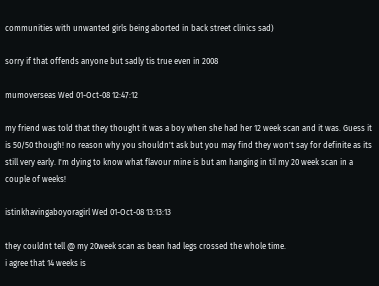communities with unwanted girls being aborted in back street clinics sad)

sorry if that offends anyone but sadly tis true even in 2008

mumoverseas Wed 01-Oct-08 12:47:12

my friend was told that they thought it was a boy when she had her 12 week scan and it was. Guess it is 50/50 though! no reason why you shouldn't ask but you may find they won't say for definite as its still very early. I'm dying to know what flavour mine is but am hanging in til my 20 week scan in a couple of weeks!

istinkhavingaboyoragirl Wed 01-Oct-08 13:13:13

they couldnt tell @ my 20week scan as bean had legs crossed the whole time.
i agree that 14 weeks is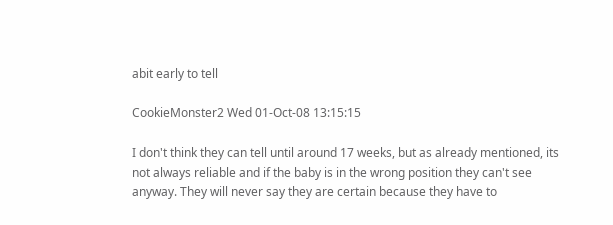abit early to tell

CookieMonster2 Wed 01-Oct-08 13:15:15

I don't think they can tell until around 17 weeks, but as already mentioned, its not always reliable and if the baby is in the wrong position they can't see anyway. They will never say they are certain because they have to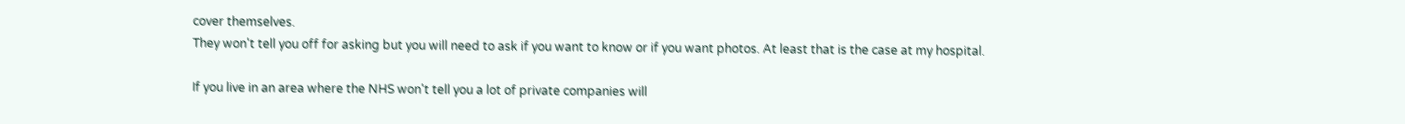cover themselves.
They won't tell you off for asking but you will need to ask if you want to know or if you want photos. At least that is the case at my hospital.

If you live in an area where the NHS won't tell you a lot of private companies will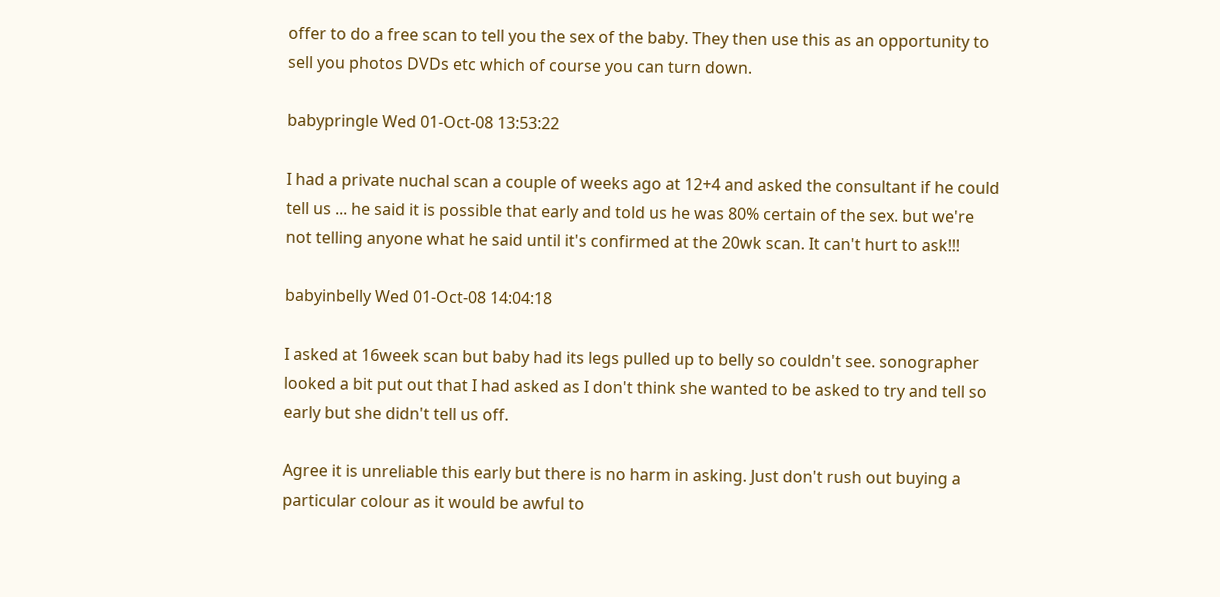offer to do a free scan to tell you the sex of the baby. They then use this as an opportunity to sell you photos DVDs etc which of course you can turn down.

babypringle Wed 01-Oct-08 13:53:22

I had a private nuchal scan a couple of weeks ago at 12+4 and asked the consultant if he could tell us ... he said it is possible that early and told us he was 80% certain of the sex. but we're not telling anyone what he said until it's confirmed at the 20wk scan. It can't hurt to ask!!!

babyinbelly Wed 01-Oct-08 14:04:18

I asked at 16week scan but baby had its legs pulled up to belly so couldn't see. sonographer looked a bit put out that I had asked as I don't think she wanted to be asked to try and tell so early but she didn't tell us off.

Agree it is unreliable this early but there is no harm in asking. Just don't rush out buying a particular colour as it would be awful to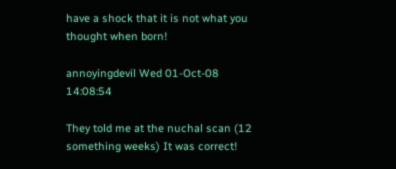have a shock that it is not what you thought when born!

annoyingdevil Wed 01-Oct-08 14:08:54

They told me at the nuchal scan (12 something weeks) It was correct!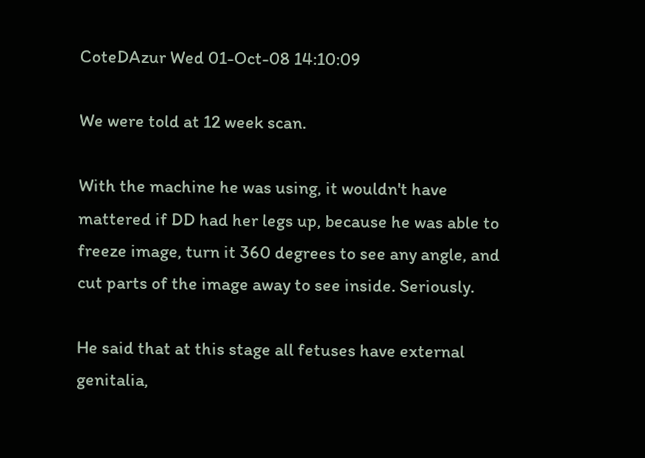CoteDAzur Wed 01-Oct-08 14:10:09

We were told at 12 week scan.

With the machine he was using, it wouldn't have mattered if DD had her legs up, because he was able to freeze image, turn it 360 degrees to see any angle, and cut parts of the image away to see inside. Seriously.

He said that at this stage all fetuses have external genitalia,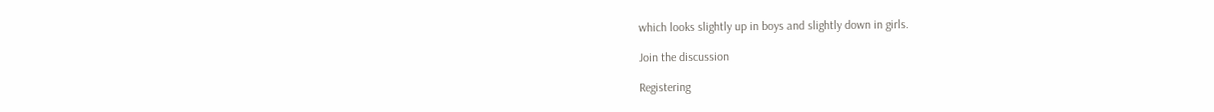which looks slightly up in boys and slightly down in girls.

Join the discussion

Registering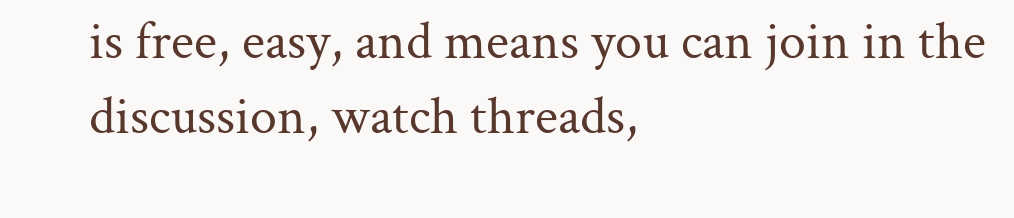is free, easy, and means you can join in the discussion, watch threads,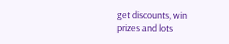get discounts, win prizes and lots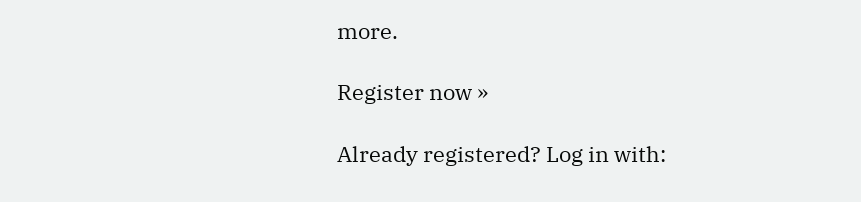more.

Register now »

Already registered? Log in with: